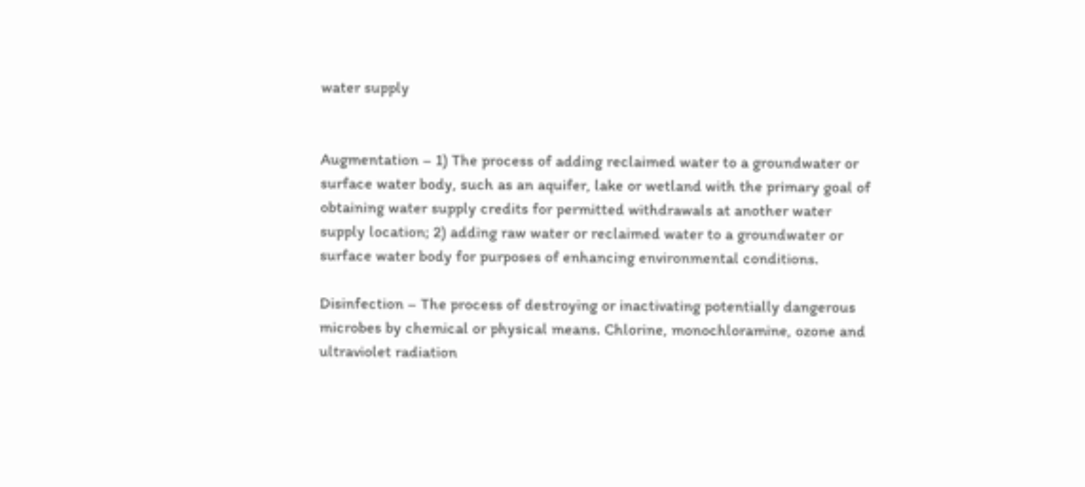water supply


Augmentation – 1) The process of adding reclaimed water to a groundwater or surface water body, such as an aquifer, lake or wetland with the primary goal of obtaining water supply credits for permitted withdrawals at another water supply location; 2) adding raw water or reclaimed water to a groundwater or surface water body for purposes of enhancing environmental conditions.

Disinfection – The process of destroying or inactivating potentially dangerous microbes by chemical or physical means. Chlorine, monochloramine, ozone and ultraviolet radiation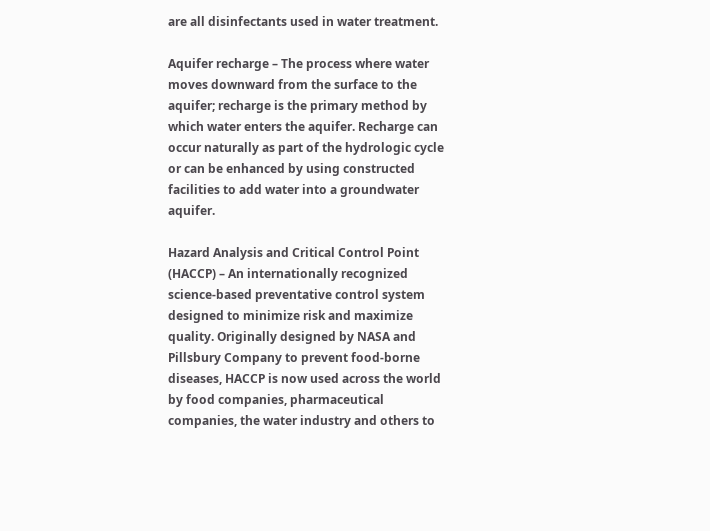are all disinfectants used in water treatment.

Aquifer recharge – The process where water moves downward from the surface to the aquifer; recharge is the primary method by which water enters the aquifer. Recharge can occur naturally as part of the hydrologic cycle or can be enhanced by using constructed facilities to add water into a groundwater aquifer.

Hazard Analysis and Critical Control Point (HACCP) – An internationally recognized science-based preventative control system designed to minimize risk and maximize quality. Originally designed by NASA and Pillsbury Company to prevent food-borne diseases, HACCP is now used across the world by food companies, pharmaceutical companies, the water industry and others to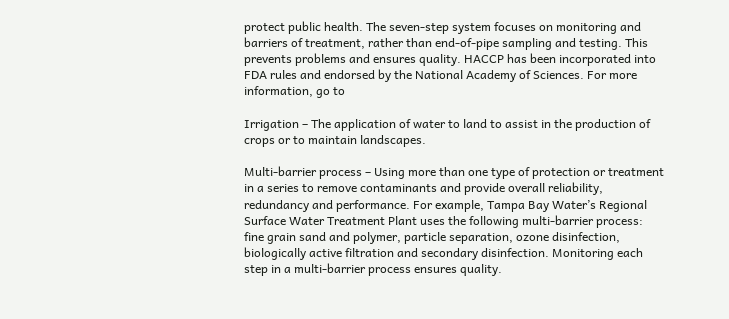protect public health. The seven-step system focuses on monitoring and barriers of treatment, rather than end-of-pipe sampling and testing. This prevents problems and ensures quality. HACCP has been incorporated into FDA rules and endorsed by the National Academy of Sciences. For more information, go to

Irrigation – The application of water to land to assist in the production of crops or to maintain landscapes.

Multi-barrier process – Using more than one type of protection or treatment in a series to remove contaminants and provide overall reliability, redundancy and performance. For example, Tampa Bay Water’s Regional Surface Water Treatment Plant uses the following multi-barrier process:  fine grain sand and polymer, particle separation, ozone disinfection, biologically active filtration and secondary disinfection. Monitoring each step in a multi-barrier process ensures quality.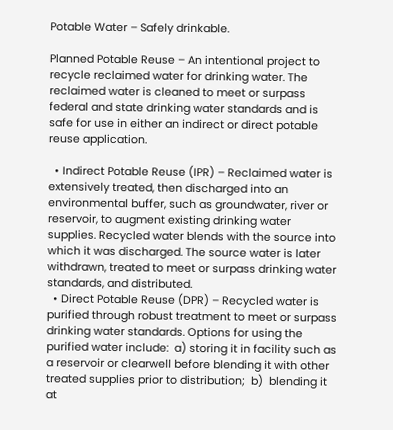Potable Water – Safely drinkable.

Planned Potable Reuse – An intentional project to recycle reclaimed water for drinking water. The reclaimed water is cleaned to meet or surpass federal and state drinking water standards and is safe for use in either an indirect or direct potable reuse application.

  • Indirect Potable Reuse (IPR) – Reclaimed water is extensively treated, then discharged into an environmental buffer, such as groundwater, river or reservoir, to augment existing drinking water supplies. Recycled water blends with the source into which it was discharged. The source water is later withdrawn, treated to meet or surpass drinking water standards, and distributed.
  • Direct Potable Reuse (DPR) – Recycled water is purified through robust treatment to meet or surpass drinking water standards. Options for using the purified water include:  a) storing it in facility such as a reservoir or clearwell before blending it with other treated supplies prior to distribution;  b)  blending it at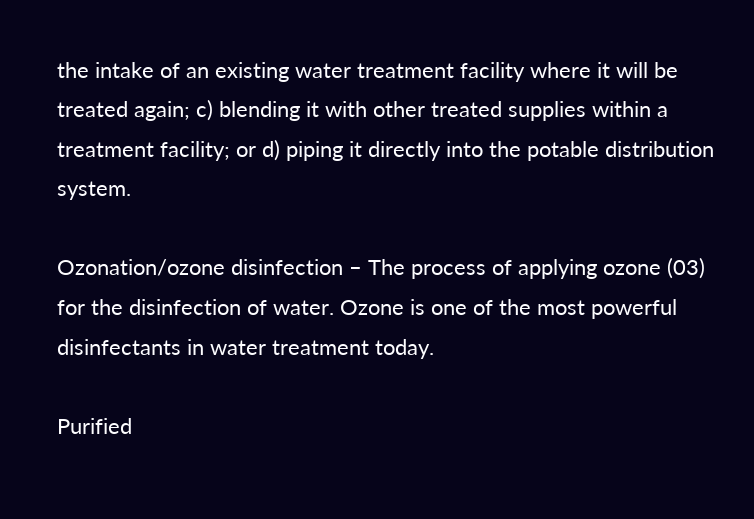the intake of an existing water treatment facility where it will be treated again; c) blending it with other treated supplies within a treatment facility; or d) piping it directly into the potable distribution system.

Ozonation/ozone disinfection – The process of applying ozone (03) for the disinfection of water. Ozone is one of the most powerful disinfectants in water treatment today.

Purified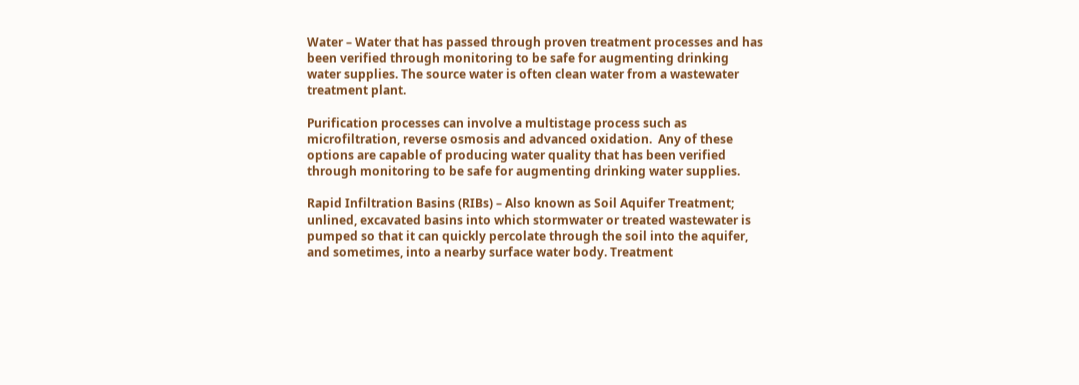Water – Water that has passed through proven treatment processes and has been verified through monitoring to be safe for augmenting drinking water supplies. The source water is often clean water from a wastewater treatment plant.

Purification processes can involve a multistage process such as microfiltration, reverse osmosis and advanced oxidation.  Any of these options are capable of producing water quality that has been verified through monitoring to be safe for augmenting drinking water supplies.

Rapid Infiltration Basins (RIBs) – Also known as Soil Aquifer Treatment; unlined, excavated basins into which stormwater or treated wastewater is pumped so that it can quickly percolate through the soil into the aquifer, and sometimes, into a nearby surface water body. Treatment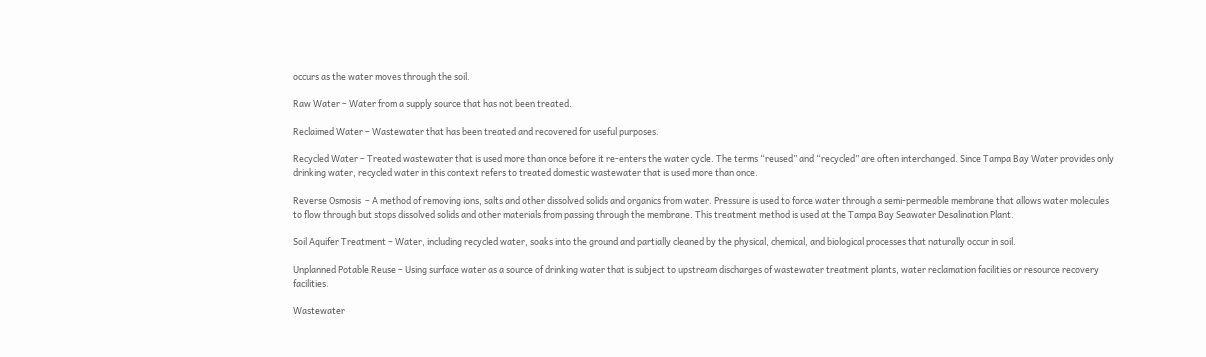occurs as the water moves through the soil.

Raw Water – Water from a supply source that has not been treated.

Reclaimed Water – Wastewater that has been treated and recovered for useful purposes.

Recycled Water – Treated wastewater that is used more than once before it re-enters the water cycle. The terms “reused” and “recycled” are often interchanged. Since Tampa Bay Water provides only drinking water, recycled water in this context refers to treated domestic wastewater that is used more than once.

Reverse Osmosis  – A method of removing ions, salts and other dissolved solids and organics from water. Pressure is used to force water through a semi-permeable membrane that allows water molecules to flow through but stops dissolved solids and other materials from passing through the membrane. This treatment method is used at the Tampa Bay Seawater Desalination Plant.

Soil Aquifer Treatment – Water, including recycled water, soaks into the ground and partially cleaned by the physical, chemical, and biological processes that naturally occur in soil.

Unplanned Potable Reuse – Using surface water as a source of drinking water that is subject to upstream discharges of wastewater treatment plants, water reclamation facilities or resource recovery facilities.

Wastewater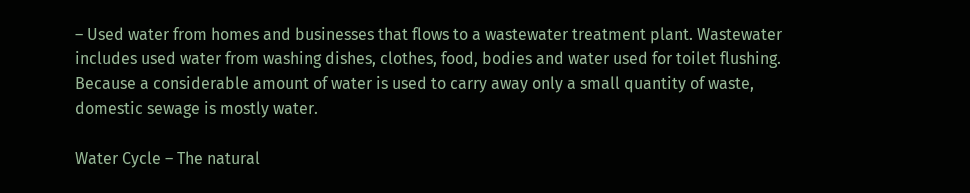– Used water from homes and businesses that flows to a wastewater treatment plant. Wastewater includes used water from washing dishes, clothes, food, bodies and water used for toilet flushing. Because a considerable amount of water is used to carry away only a small quantity of waste, domestic sewage is mostly water.

Water Cycle – The natural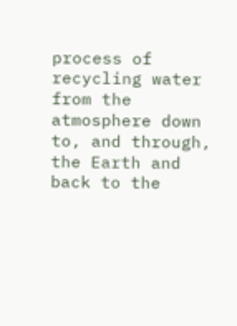process of recycling water from the atmosphere down to, and through, the Earth and back to the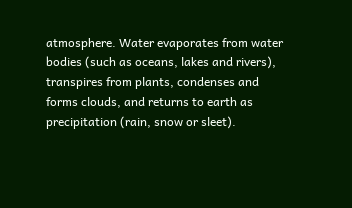atmosphere. Water evaporates from water bodies (such as oceans, lakes and rivers), transpires from plants, condenses and forms clouds, and returns to earth as precipitation (rain, snow or sleet).